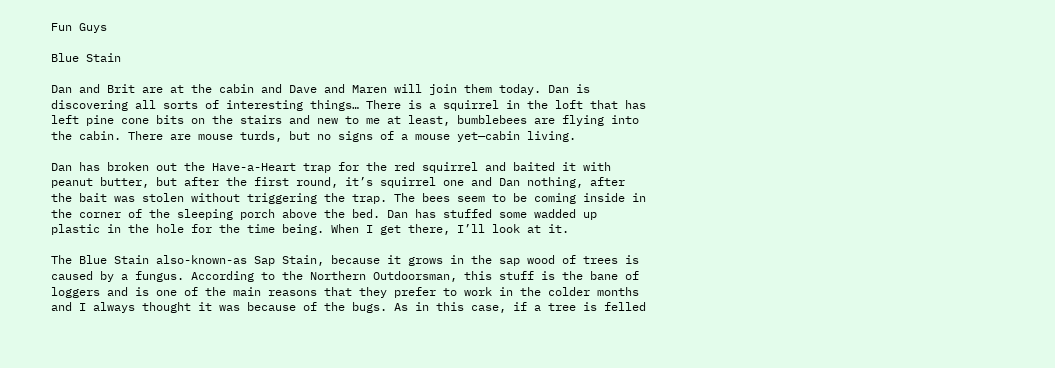Fun Guys

Blue Stain

Dan and Brit are at the cabin and Dave and Maren will join them today. Dan is discovering all sorts of interesting things… There is a squirrel in the loft that has left pine cone bits on the stairs and new to me at least, bumblebees are flying into the cabin. There are mouse turds, but no signs of a mouse yet—cabin living.

Dan has broken out the Have-a-Heart trap for the red squirrel and baited it with peanut butter, but after the first round, it’s squirrel one and Dan nothing, after the bait was stolen without triggering the trap. The bees seem to be coming inside in the corner of the sleeping porch above the bed. Dan has stuffed some wadded up plastic in the hole for the time being. When I get there, I’ll look at it.

The Blue Stain also-known-as Sap Stain, because it grows in the sap wood of trees is caused by a fungus. According to the Northern Outdoorsman, this stuff is the bane of loggers and is one of the main reasons that they prefer to work in the colder months and I always thought it was because of the bugs. As in this case, if a tree is felled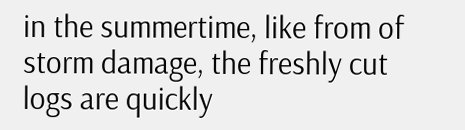in the summertime, like from of storm damage, the freshly cut logs are quickly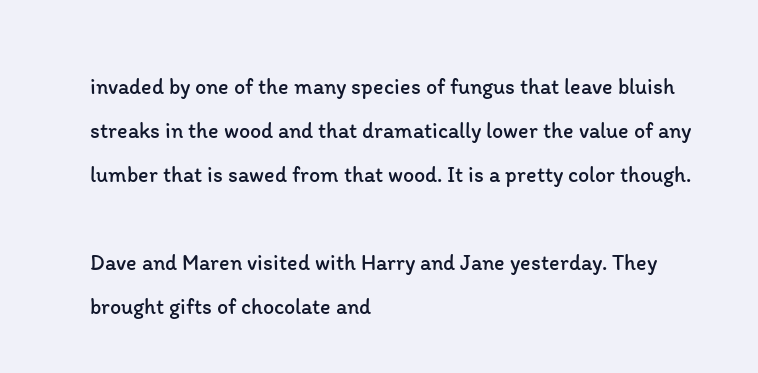invaded by one of the many species of fungus that leave bluish streaks in the wood and that dramatically lower the value of any lumber that is sawed from that wood. It is a pretty color though.

Dave and Maren visited with Harry and Jane yesterday. They brought gifts of chocolate and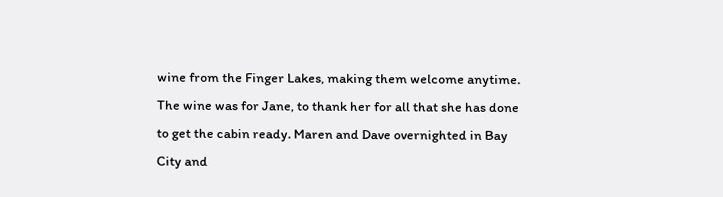wine from the Finger Lakes, making them welcome anytime. The wine was for Jane, to thank her for all that she has done to get the cabin ready. Maren and Dave overnighted in Bay City and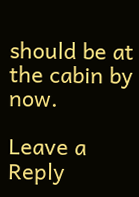should be at the cabin by now.

Leave a Reply